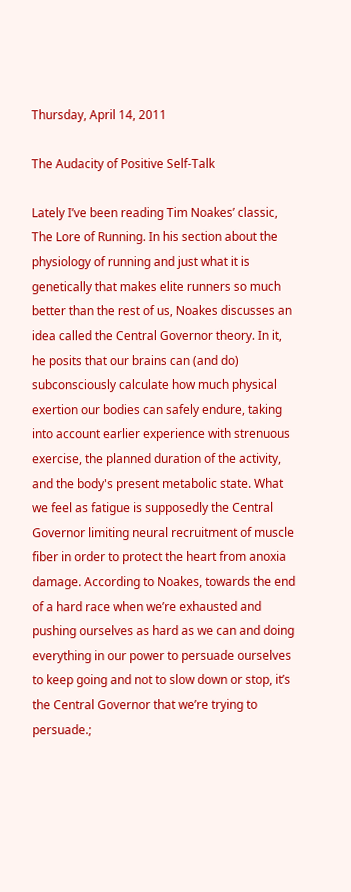Thursday, April 14, 2011

The Audacity of Positive Self-Talk

Lately I’ve been reading Tim Noakes’ classic, The Lore of Running. In his section about the physiology of running and just what it is genetically that makes elite runners so much better than the rest of us, Noakes discusses an idea called the Central Governor theory. In it, he posits that our brains can (and do) subconsciously calculate how much physical exertion our bodies can safely endure, taking into account earlier experience with strenuous exercise, the planned duration of the activity, and the body's present metabolic state. What we feel as fatigue is supposedly the Central Governor limiting neural recruitment of muscle fiber in order to protect the heart from anoxia damage. According to Noakes, towards the end of a hard race when we’re exhausted and pushing ourselves as hard as we can and doing everything in our power to persuade ourselves to keep going and not to slow down or stop, it’s the Central Governor that we’re trying to persuade.;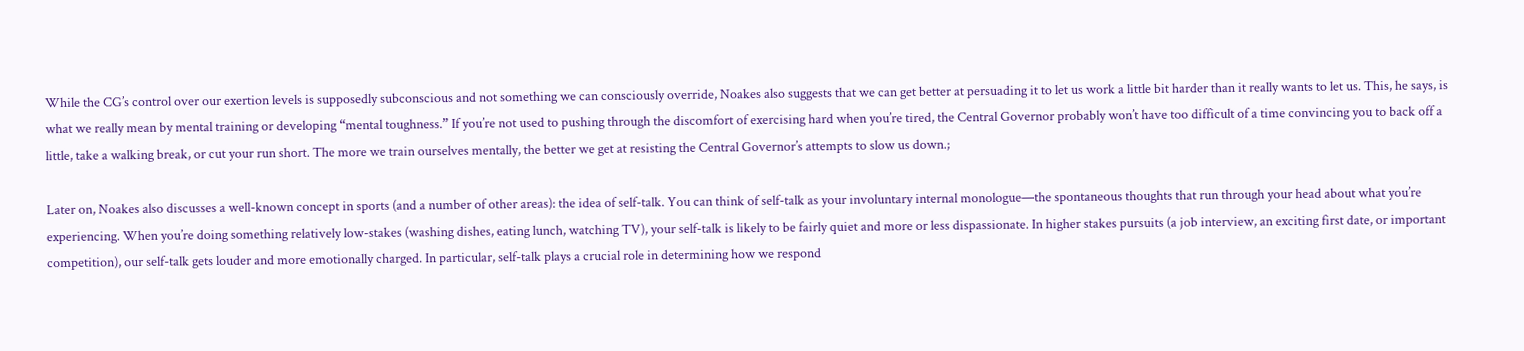While the CG’s control over our exertion levels is supposedly subconscious and not something we can consciously override, Noakes also suggests that we can get better at persuading it to let us work a little bit harder than it really wants to let us. This, he says, is what we really mean by mental training or developing “mental toughness.” If you’re not used to pushing through the discomfort of exercising hard when you’re tired, the Central Governor probably won’t have too difficult of a time convincing you to back off a little, take a walking break, or cut your run short. The more we train ourselves mentally, the better we get at resisting the Central Governor’s attempts to slow us down.;

Later on, Noakes also discusses a well-known concept in sports (and a number of other areas): the idea of self-talk. You can think of self-talk as your involuntary internal monologue—the spontaneous thoughts that run through your head about what you’re experiencing. When you’re doing something relatively low-stakes (washing dishes, eating lunch, watching TV), your self-talk is likely to be fairly quiet and more or less dispassionate. In higher stakes pursuits (a job interview, an exciting first date, or important competition), our self-talk gets louder and more emotionally charged. In particular, self-talk plays a crucial role in determining how we respond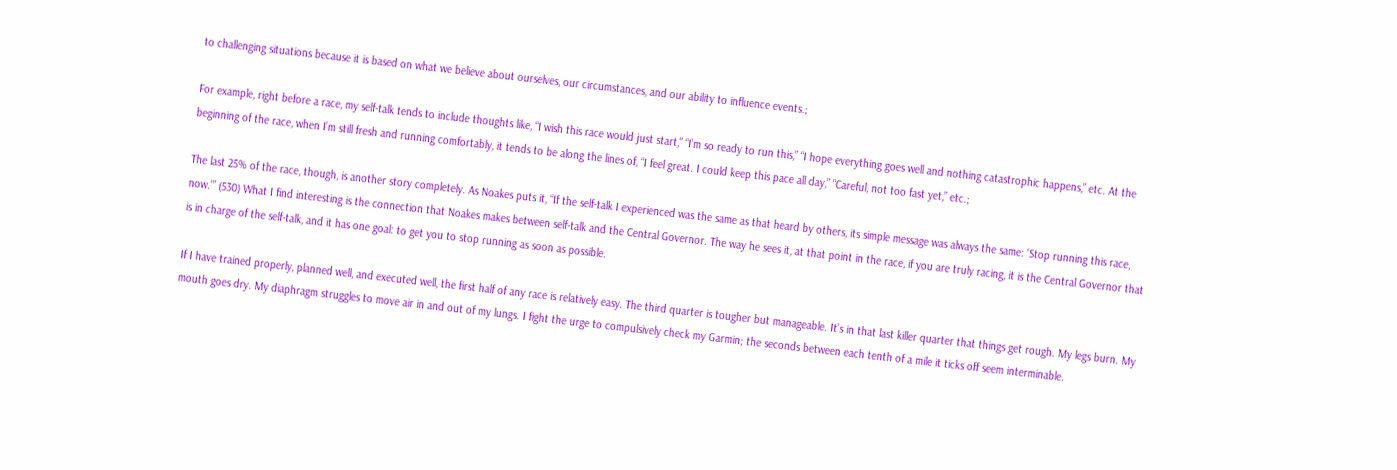to challenging situations because it is based on what we believe about ourselves, our circumstances, and our ability to influence events.;

For example, right before a race, my self-talk tends to include thoughts like, “I wish this race would just start,” “I’m so ready to run this,” “I hope everything goes well and nothing catastrophic happens,” etc. At the beginning of the race, when I’m still fresh and running comfortably, it tends to be along the lines of, “I feel great. I could keep this pace all day,” “Careful, not too fast yet,” etc.;

The last 25% of the race, though, is another story completely. As Noakes puts it, “If the self-talk I experienced was the same as that heard by others, its simple message was always the same: ‘Stop running this race, now.’” (530) What I find interesting is the connection that Noakes makes between self-talk and the Central Governor. The way he sees it, at that point in the race, if you are truly racing, it is the Central Governor that is in charge of the self-talk, and it has one goal: to get you to stop running as soon as possible.

If I have trained properly, planned well, and executed well, the first half of any race is relatively easy. The third quarter is tougher but manageable. It’s in that last killer quarter that things get rough. My legs burn. My mouth goes dry. My diaphragm struggles to move air in and out of my lungs. I fight the urge to compulsively check my Garmin; the seconds between each tenth of a mile it ticks off seem interminable.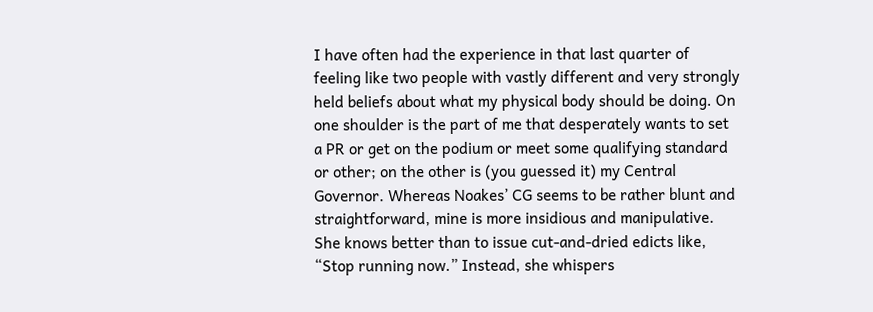I have often had the experience in that last quarter of feeling like two people with vastly different and very strongly held beliefs about what my physical body should be doing. On one shoulder is the part of me that desperately wants to set a PR or get on the podium or meet some qualifying standard or other; on the other is (you guessed it) my Central Governor. Whereas Noakes’ CG seems to be rather blunt and straightforward, mine is more insidious and manipulative. She knows better than to issue cut-and-dried edicts like, “Stop running now.” Instead, she whispers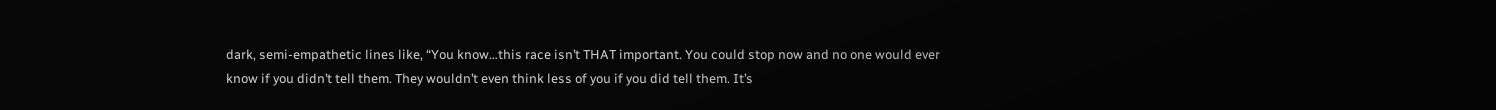dark, semi-empathetic lines like, “You know…this race isn’t THAT important. You could stop now and no one would ever know if you didn’t tell them. They wouldn’t even think less of you if you did tell them. It’s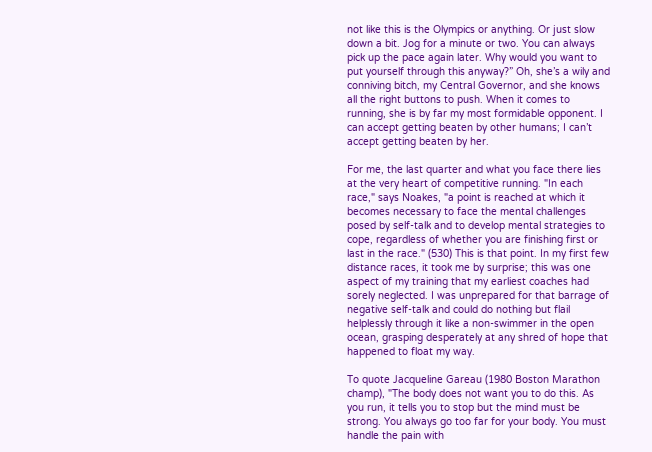not like this is the Olympics or anything. Or just slow down a bit. Jog for a minute or two. You can always pick up the pace again later. Why would you want to put yourself through this anyway?” Oh, she’s a wily and conniving bitch, my Central Governor, and she knows all the right buttons to push. When it comes to running, she is by far my most formidable opponent. I can accept getting beaten by other humans; I can’t accept getting beaten by her.

For me, the last quarter and what you face there lies at the very heart of competitive running. "In each race," says Noakes, "a point is reached at which it becomes necessary to face the mental challenges posed by self-talk and to develop mental strategies to cope, regardless of whether you are finishing first or last in the race." (530) This is that point. In my first few distance races, it took me by surprise; this was one aspect of my training that my earliest coaches had sorely neglected. I was unprepared for that barrage of negative self-talk and could do nothing but flail helplessly through it like a non-swimmer in the open ocean, grasping desperately at any shred of hope that happened to float my way.

To quote Jacqueline Gareau (1980 Boston Marathon champ), "The body does not want you to do this. As you run, it tells you to stop but the mind must be strong. You always go too far for your body. You must handle the pain with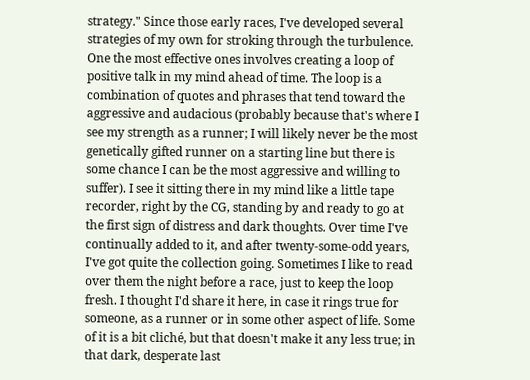strategy." Since those early races, I've developed several strategies of my own for stroking through the turbulence. One the most effective ones involves creating a loop of positive talk in my mind ahead of time. The loop is a combination of quotes and phrases that tend toward the aggressive and audacious (probably because that's where I see my strength as a runner; I will likely never be the most genetically gifted runner on a starting line but there is some chance I can be the most aggressive and willing to suffer). I see it sitting there in my mind like a little tape recorder, right by the CG, standing by and ready to go at the first sign of distress and dark thoughts. Over time I've continually added to it, and after twenty-some-odd years, I've got quite the collection going. Sometimes I like to read over them the night before a race, just to keep the loop fresh. I thought I'd share it here, in case it rings true for someone, as a runner or in some other aspect of life. Some of it is a bit cliché, but that doesn't make it any less true; in that dark, desperate last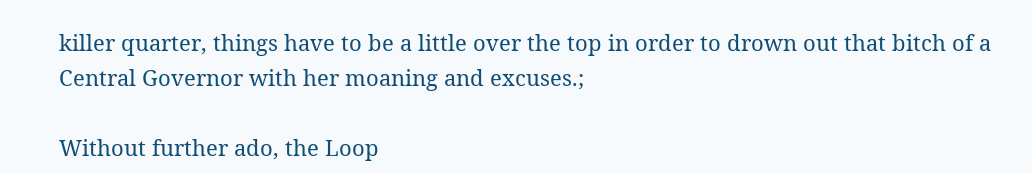killer quarter, things have to be a little over the top in order to drown out that bitch of a Central Governor with her moaning and excuses.;

Without further ado, the Loop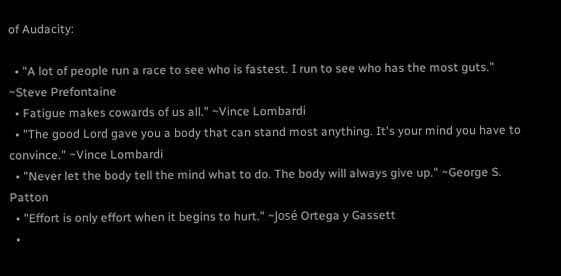of Audacity:

  • "A lot of people run a race to see who is fastest. I run to see who has the most guts." ~Steve Prefontaine
  • Fatigue makes cowards of us all." ~Vince Lombardi
  • "The good Lord gave you a body that can stand most anything. It's your mind you have to convince." ~Vince Lombardi
  • "Never let the body tell the mind what to do. The body will always give up." ~George S. Patton
  • "Effort is only effort when it begins to hurt." ~José Ortega y Gassett
  •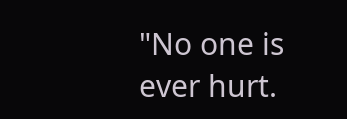"No one is ever hurt.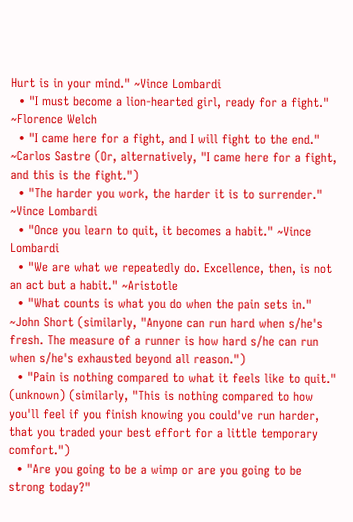Hurt is in your mind." ~Vince Lombardi
  • "I must become a lion-hearted girl, ready for a fight." ~Florence Welch
  • "I came here for a fight, and I will fight to the end." ~Carlos Sastre (Or, alternatively, "I came here for a fight, and this is the fight.")
  • "The harder you work, the harder it is to surrender." ~Vince Lombardi
  • "Once you learn to quit, it becomes a habit." ~Vince Lombardi
  • "We are what we repeatedly do. Excellence, then, is not an act but a habit." ~Aristotle
  • "What counts is what you do when the pain sets in." ~John Short (similarly, "Anyone can run hard when s/he's fresh. The measure of a runner is how hard s/he can run when s/he's exhausted beyond all reason.")
  • "Pain is nothing compared to what it feels like to quit." (unknown) (similarly, "This is nothing compared to how you'll feel if you finish knowing you could've run harder, that you traded your best effort for a little temporary comfort.")
  • "Are you going to be a wimp or are you going to be strong today?"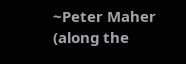~Peter Maher (along the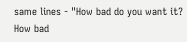same lines - "How bad do you want it? How bad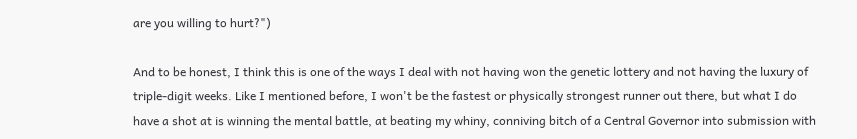are you willing to hurt?")

And to be honest, I think this is one of the ways I deal with not having won the genetic lottery and not having the luxury of triple-digit weeks. Like I mentioned before, I won't be the fastest or physically strongest runner out there, but what I do have a shot at is winning the mental battle, at beating my whiny, conniving bitch of a Central Governor into submission with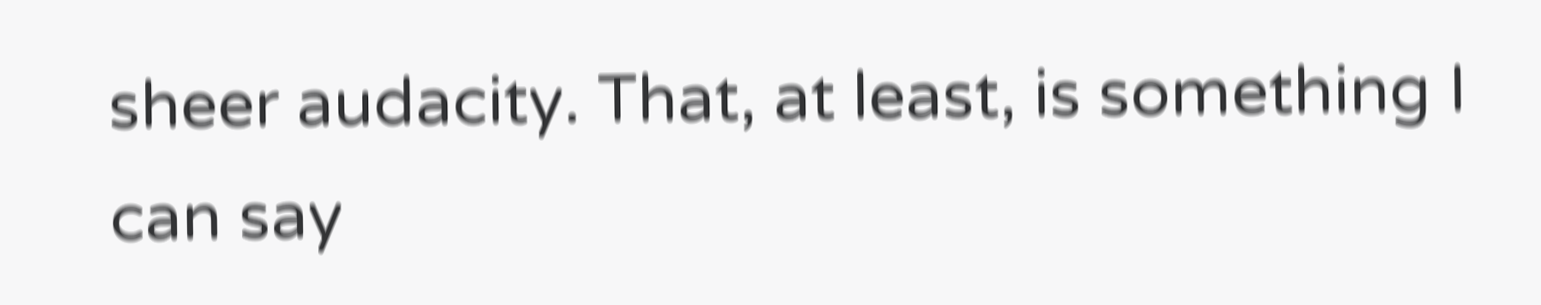sheer audacity. That, at least, is something I can say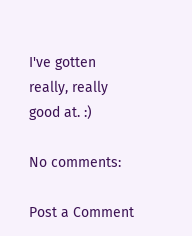I've gotten really, really good at. :)

No comments:

Post a Comment